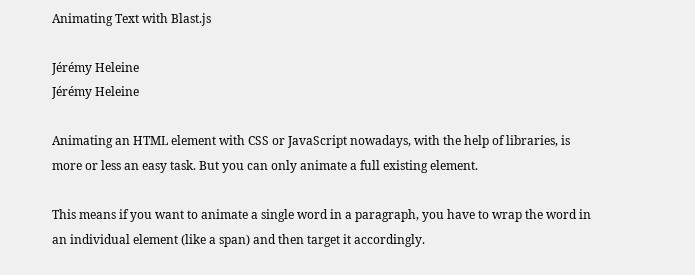Animating Text with Blast.js

Jérémy Heleine
Jérémy Heleine

Animating an HTML element with CSS or JavaScript nowadays, with the help of libraries, is more or less an easy task. But you can only animate a full existing element.

This means if you want to animate a single word in a paragraph, you have to wrap the word in an individual element (like a span) and then target it accordingly.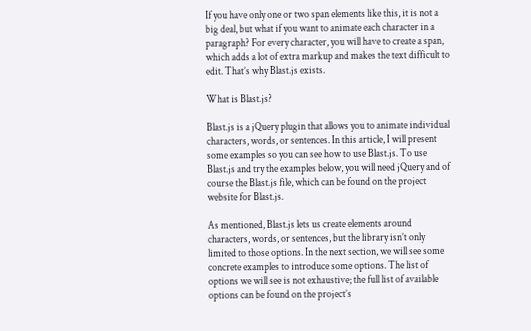If you have only one or two span elements like this, it is not a big deal, but what if you want to animate each character in a paragraph? For every character, you will have to create a span, which adds a lot of extra markup and makes the text difficult to edit. That’s why Blast.js exists.

What is Blast.js?

Blast.js is a jQuery plugin that allows you to animate individual characters, words, or sentences. In this article, I will present some examples so you can see how to use Blast.js. To use Blast.js and try the examples below, you will need jQuery and of course the Blast.js file, which can be found on the project website for Blast.js.

As mentioned, Blast.js lets us create elements around characters, words, or sentences, but the library isn’t only limited to those options. In the next section, we will see some concrete examples to introduce some options. The list of options we will see is not exhaustive; the full list of available options can be found on the project’s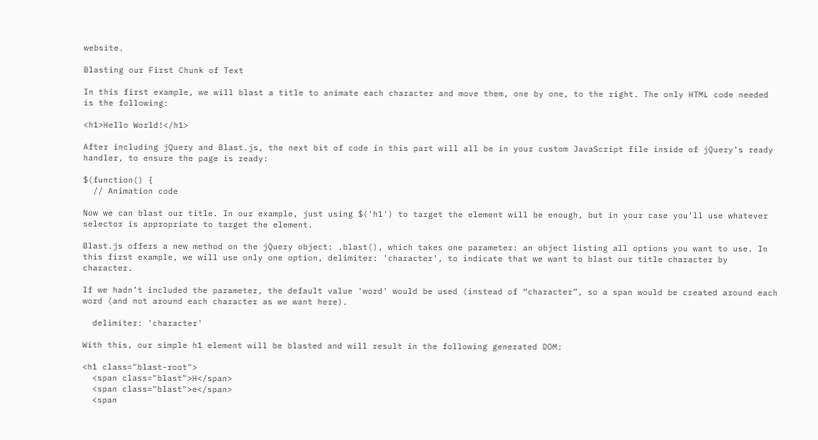website.

Blasting our First Chunk of Text

In this first example, we will blast a title to animate each character and move them, one by one, to the right. The only HTML code needed is the following:

<h1>Hello World!</h1>

After including jQuery and Blast.js, the next bit of code in this part will all be in your custom JavaScript file inside of jQuery’s ready handler, to ensure the page is ready:

$(function() {
  // Animation code

Now we can blast our title. In our example, just using $('h1') to target the element will be enough, but in your case you’ll use whatever selector is appropriate to target the element.

Blast.js offers a new method on the jQuery object: .blast(), which takes one parameter: an object listing all options you want to use. In this first example, we will use only one option, delimiter: 'character', to indicate that we want to blast our title character by character.

If we hadn’t included the parameter, the default value 'word' would be used (instead of “character”, so a span would be created around each word (and not around each character as we want here).

  delimiter: 'character'

With this, our simple h1 element will be blasted and will result in the following generated DOM:

<h1 class="blast-root">
  <span class="blast">H</span>
  <span class="blast">e</span>
  <span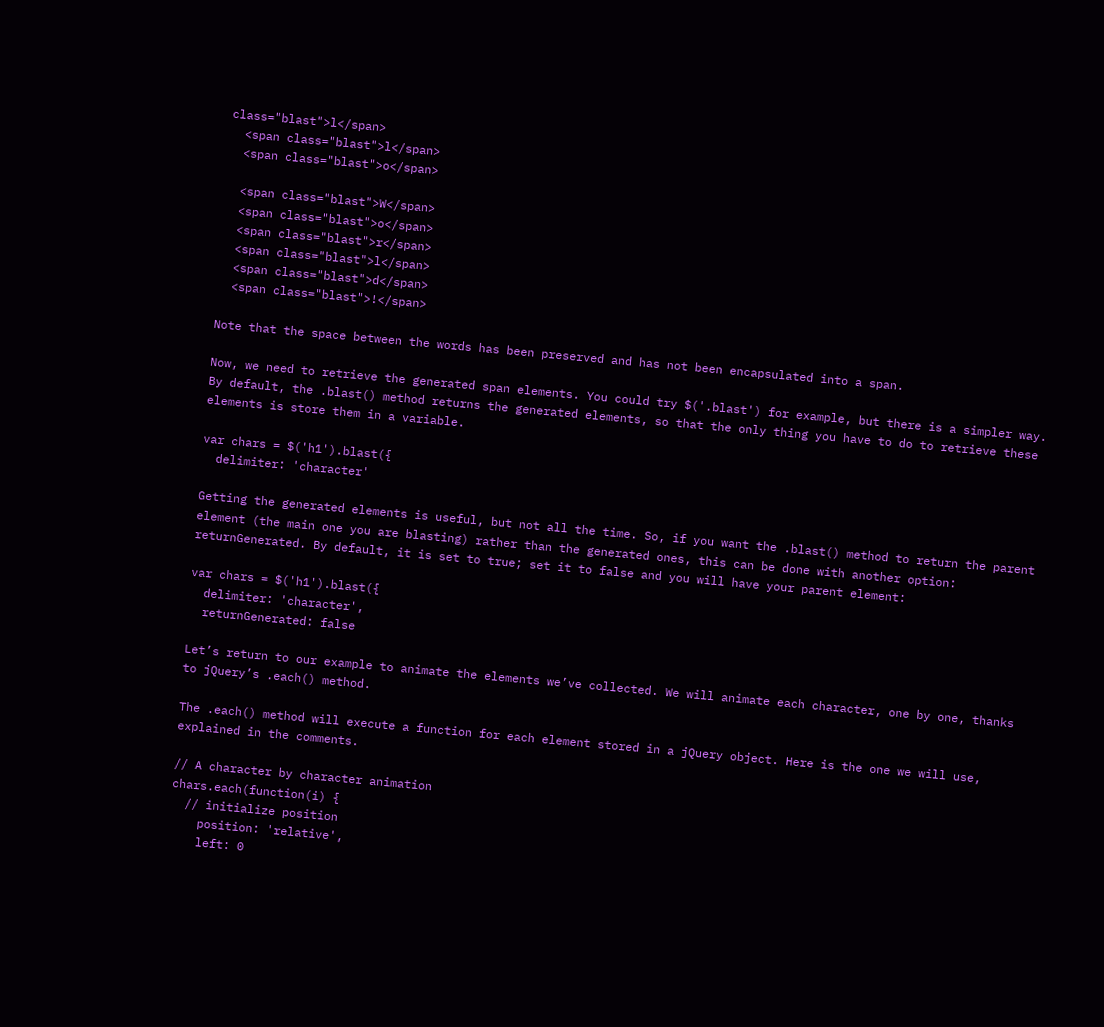class="blast">l</span>
  <span class="blast">l</span>
  <span class="blast">o</span>

  <span class="blast">W</span>
  <span class="blast">o</span>
  <span class="blast">r</span>
  <span class="blast">l</span>
  <span class="blast">d</span>
  <span class="blast">!</span>

Note that the space between the words has been preserved and has not been encapsulated into a span.

Now, we need to retrieve the generated span elements. You could try $('.blast') for example, but there is a simpler way. By default, the .blast() method returns the generated elements, so that the only thing you have to do to retrieve these elements is store them in a variable.

var chars = $('h1').blast({
  delimiter: 'character'

Getting the generated elements is useful, but not all the time. So, if you want the .blast() method to return the parent element (the main one you are blasting) rather than the generated ones, this can be done with another option: returnGenerated. By default, it is set to true; set it to false and you will have your parent element:

var chars = $('h1').blast({
  delimiter: 'character',
  returnGenerated: false

Let’s return to our example to animate the elements we’ve collected. We will animate each character, one by one, thanks to jQuery’s .each() method.

The .each() method will execute a function for each element stored in a jQuery object. Here is the one we will use, explained in the comments.

// A character by character animation
chars.each(function(i) {
  // initialize position
    position: 'relative',
    left: 0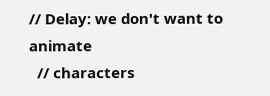// Delay: we don't want to animate
  // characters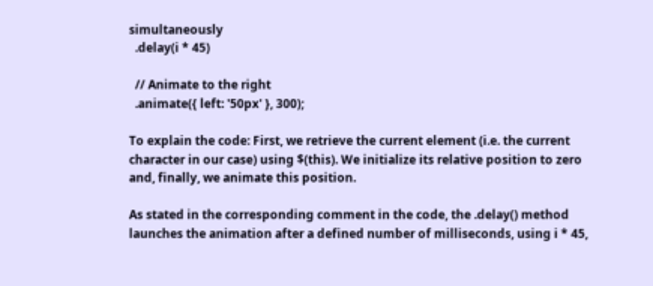simultaneously
  .delay(i * 45)

  // Animate to the right
  .animate({ left: '50px' }, 300);

To explain the code: First, we retrieve the current element (i.e. the current character in our case) using $(this). We initialize its relative position to zero and, finally, we animate this position.

As stated in the corresponding comment in the code, the .delay() method launches the animation after a defined number of milliseconds, using i * 45,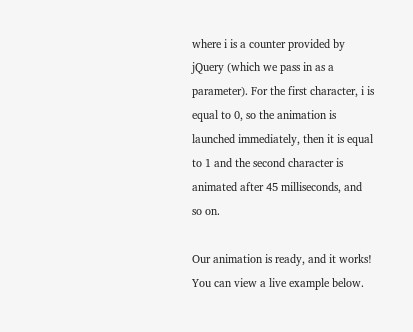where i is a counter provided by jQuery (which we pass in as a parameter). For the first character, i is equal to 0, so the animation is launched immediately, then it is equal to 1 and the second character is animated after 45 milliseconds, and so on.

Our animation is ready, and it works! You can view a live example below.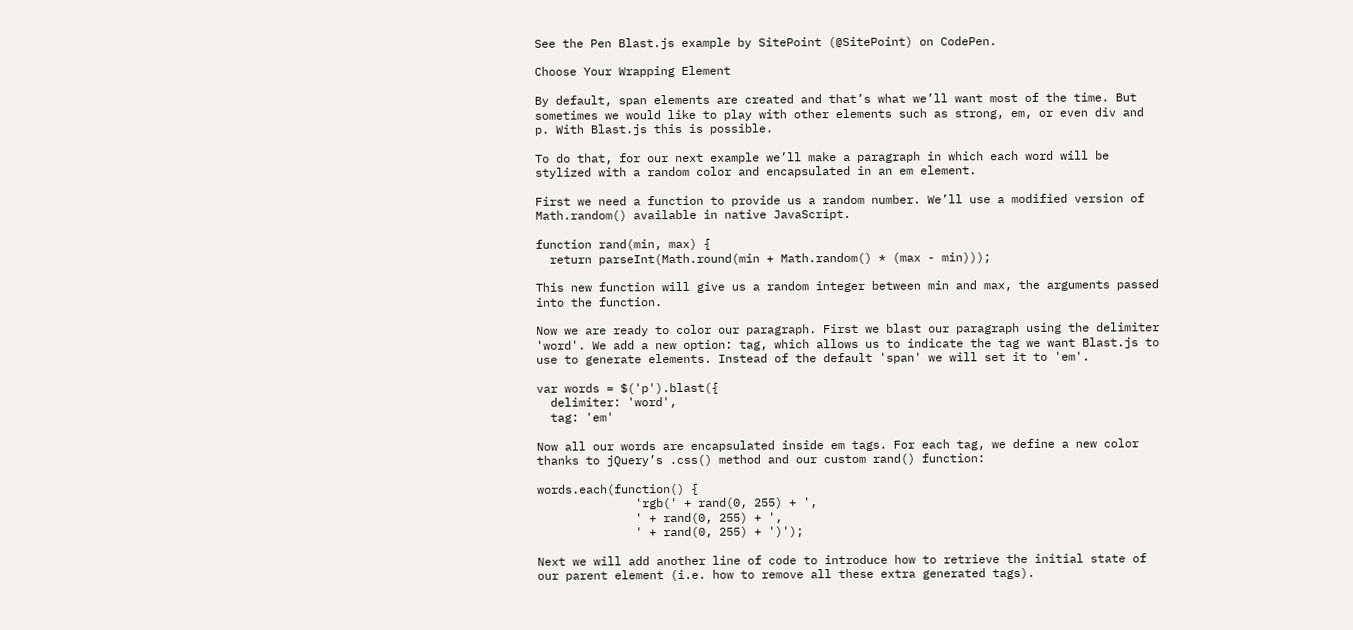See the Pen Blast.js example by SitePoint (@SitePoint) on CodePen.

Choose Your Wrapping Element

By default, span elements are created and that’s what we’ll want most of the time. But sometimes we would like to play with other elements such as strong, em, or even div and p. With Blast.js this is possible.

To do that, for our next example we’ll make a paragraph in which each word will be stylized with a random color and encapsulated in an em element.

First we need a function to provide us a random number. We’ll use a modified version of Math.random() available in native JavaScript.

function rand(min, max) {
  return parseInt(Math.round(min + Math.random() * (max - min)));

This new function will give us a random integer between min and max, the arguments passed into the function.

Now we are ready to color our paragraph. First we blast our paragraph using the delimiter 'word'. We add a new option: tag, which allows us to indicate the tag we want Blast.js to use to generate elements. Instead of the default 'span' we will set it to 'em'.

var words = $('p').blast({
  delimiter: 'word',
  tag: 'em'

Now all our words are encapsulated inside em tags. For each tag, we define a new color thanks to jQuery’s .css() method and our custom rand() function:

words.each(function() {
              'rgb(' + rand(0, 255) + ',
              ' + rand(0, 255) + ',
              ' + rand(0, 255) + ')');

Next we will add another line of code to introduce how to retrieve the initial state of our parent element (i.e. how to remove all these extra generated tags).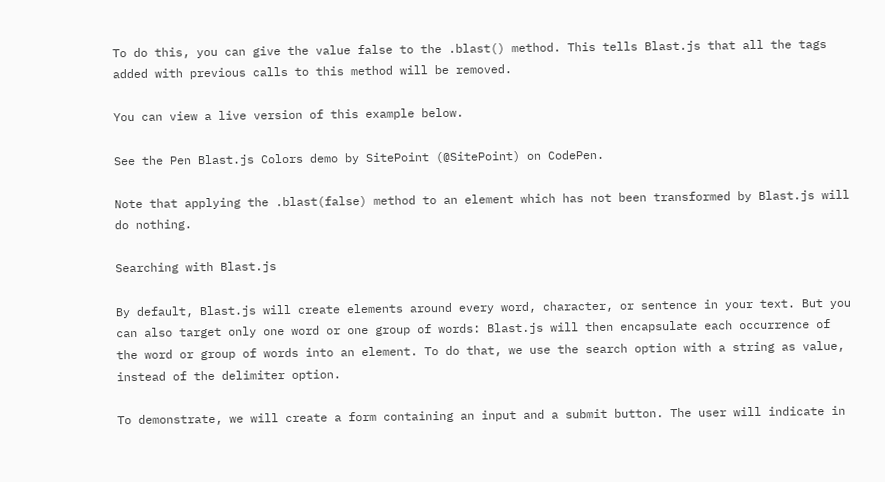To do this, you can give the value false to the .blast() method. This tells Blast.js that all the tags added with previous calls to this method will be removed.

You can view a live version of this example below.

See the Pen Blast.js Colors demo by SitePoint (@SitePoint) on CodePen.

Note that applying the .blast(false) method to an element which has not been transformed by Blast.js will do nothing.

Searching with Blast.js

By default, Blast.js will create elements around every word, character, or sentence in your text. But you can also target only one word or one group of words: Blast.js will then encapsulate each occurrence of the word or group of words into an element. To do that, we use the search option with a string as value, instead of the delimiter option.

To demonstrate, we will create a form containing an input and a submit button. The user will indicate in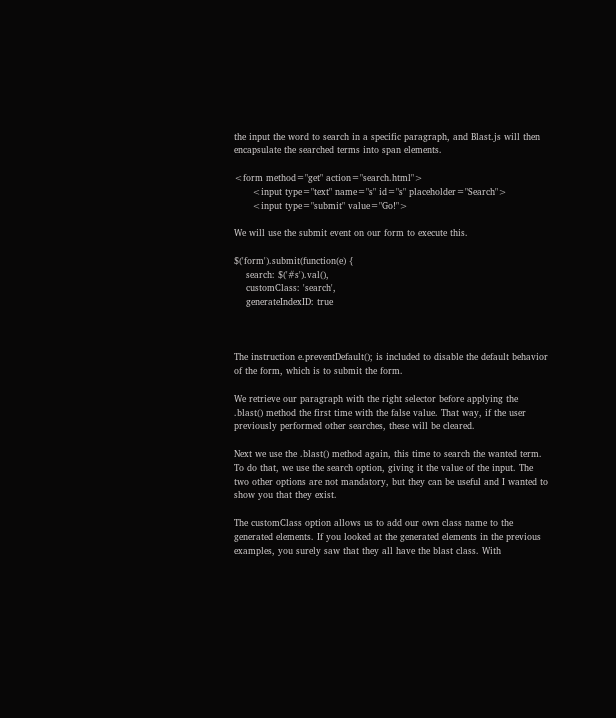the input the word to search in a specific paragraph, and Blast.js will then encapsulate the searched terms into span elements.

<form method="get" action="search.html">
      <input type="text" name="s" id="s" placeholder="Search">
      <input type="submit" value="Go!">

We will use the submit event on our form to execute this.

$('form').submit(function(e) {
    search: $('#s').val(),
    customClass: 'search',
    generateIndexID: true



The instruction e.preventDefault(); is included to disable the default behavior of the form, which is to submit the form.

We retrieve our paragraph with the right selector before applying the .blast() method the first time with the false value. That way, if the user previously performed other searches, these will be cleared.

Next we use the .blast() method again, this time to search the wanted term. To do that, we use the search option, giving it the value of the input. The two other options are not mandatory, but they can be useful and I wanted to show you that they exist.

The customClass option allows us to add our own class name to the generated elements. If you looked at the generated elements in the previous examples, you surely saw that they all have the blast class. With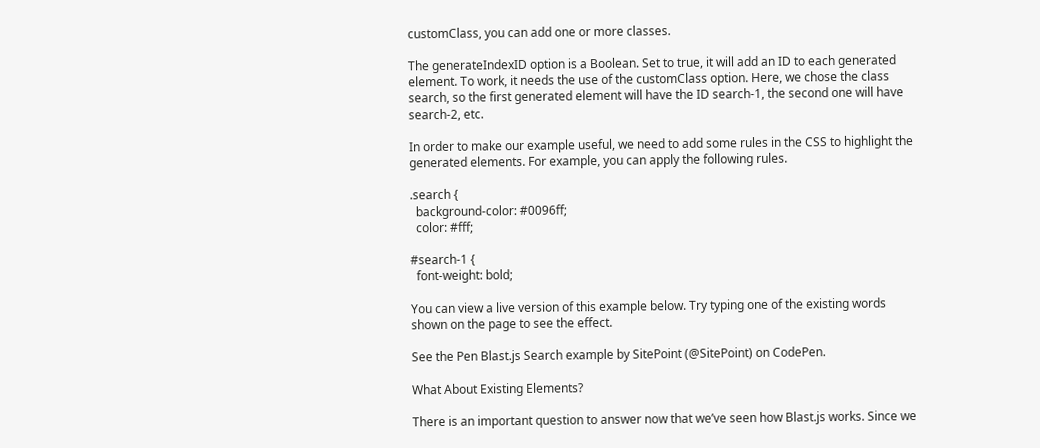customClass, you can add one or more classes.

The generateIndexID option is a Boolean. Set to true, it will add an ID to each generated element. To work, it needs the use of the customClass option. Here, we chose the class search, so the first generated element will have the ID search-1, the second one will have search-2, etc.

In order to make our example useful, we need to add some rules in the CSS to highlight the generated elements. For example, you can apply the following rules.

.search {
  background-color: #0096ff;
  color: #fff;

#search-1 {
  font-weight: bold;

You can view a live version of this example below. Try typing one of the existing words shown on the page to see the effect.

See the Pen Blast.js Search example by SitePoint (@SitePoint) on CodePen.

What About Existing Elements?

There is an important question to answer now that we’ve seen how Blast.js works. Since we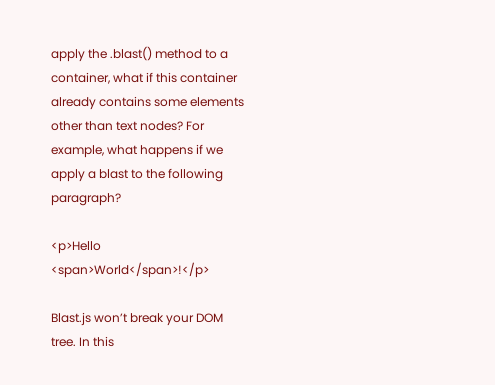apply the .blast() method to a container, what if this container already contains some elements other than text nodes? For example, what happens if we apply a blast to the following paragraph?

<p>Hello <span>World</span>!</p>

Blast.js won’t break your DOM tree. In this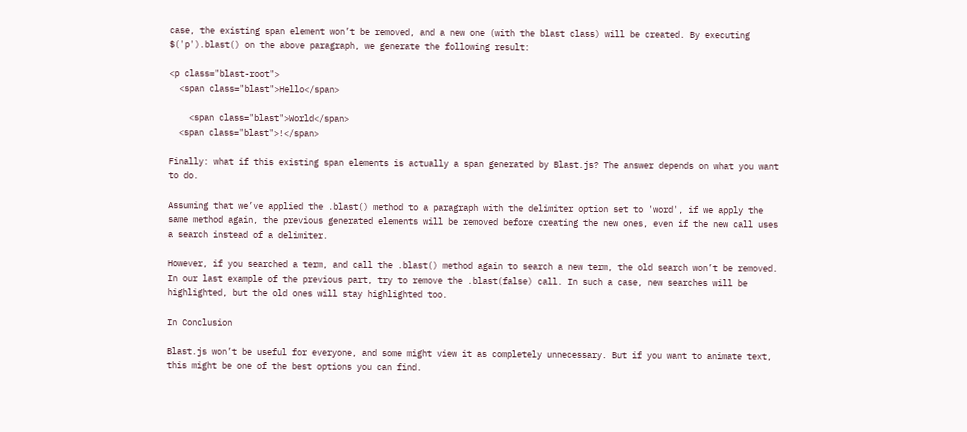case, the existing span element won’t be removed, and a new one (with the blast class) will be created. By executing $('p').blast() on the above paragraph, we generate the following result:

<p class="blast-root">
  <span class="blast">Hello</span>

    <span class="blast">World</span>
  <span class="blast">!</span>

Finally: what if this existing span elements is actually a span generated by Blast.js? The answer depends on what you want to do.

Assuming that we’ve applied the .blast() method to a paragraph with the delimiter option set to 'word', if we apply the same method again, the previous generated elements will be removed before creating the new ones, even if the new call uses a search instead of a delimiter.

However, if you searched a term, and call the .blast() method again to search a new term, the old search won’t be removed. In our last example of the previous part, try to remove the .blast(false) call. In such a case, new searches will be highlighted, but the old ones will stay highlighted too.

In Conclusion

Blast.js won’t be useful for everyone, and some might view it as completely unnecessary. But if you want to animate text, this might be one of the best options you can find.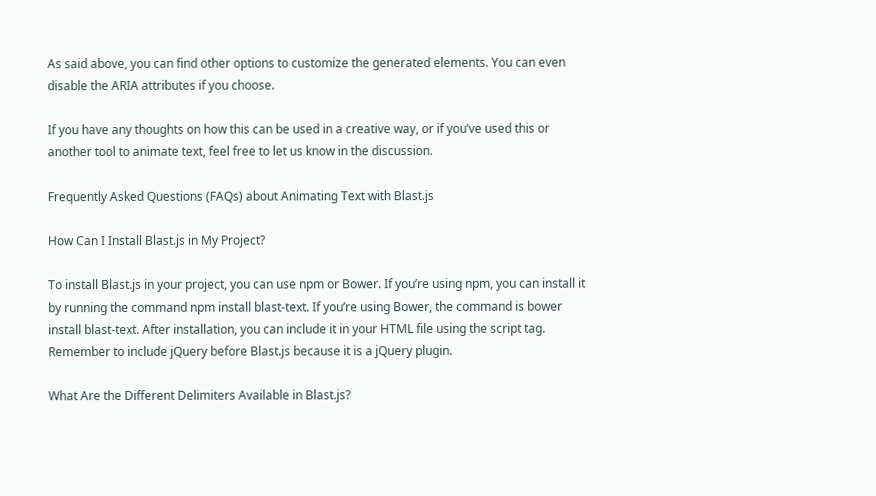As said above, you can find other options to customize the generated elements. You can even disable the ARIA attributes if you choose.

If you have any thoughts on how this can be used in a creative way, or if you’ve used this or another tool to animate text, feel free to let us know in the discussion.

Frequently Asked Questions (FAQs) about Animating Text with Blast.js

How Can I Install Blast.js in My Project?

To install Blast.js in your project, you can use npm or Bower. If you’re using npm, you can install it by running the command npm install blast-text. If you’re using Bower, the command is bower install blast-text. After installation, you can include it in your HTML file using the script tag. Remember to include jQuery before Blast.js because it is a jQuery plugin.

What Are the Different Delimiters Available in Blast.js?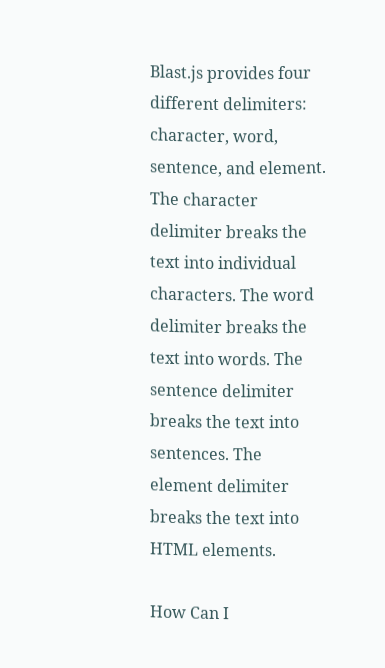Blast.js provides four different delimiters: character, word, sentence, and element. The character delimiter breaks the text into individual characters. The word delimiter breaks the text into words. The sentence delimiter breaks the text into sentences. The element delimiter breaks the text into HTML elements.

How Can I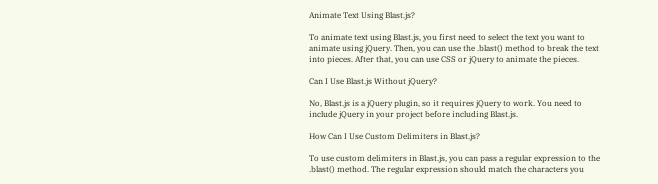Animate Text Using Blast.js?

To animate text using Blast.js, you first need to select the text you want to animate using jQuery. Then, you can use the .blast() method to break the text into pieces. After that, you can use CSS or jQuery to animate the pieces.

Can I Use Blast.js Without jQuery?

No, Blast.js is a jQuery plugin, so it requires jQuery to work. You need to include jQuery in your project before including Blast.js.

How Can I Use Custom Delimiters in Blast.js?

To use custom delimiters in Blast.js, you can pass a regular expression to the .blast() method. The regular expression should match the characters you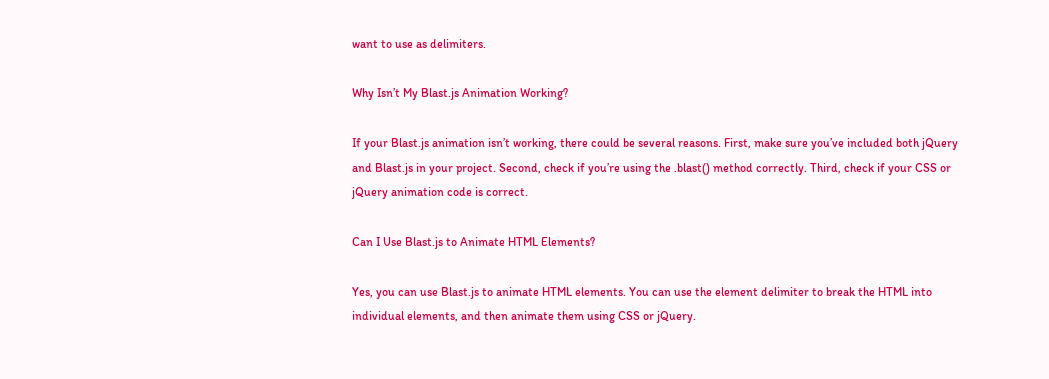want to use as delimiters.

Why Isn’t My Blast.js Animation Working?

If your Blast.js animation isn’t working, there could be several reasons. First, make sure you’ve included both jQuery and Blast.js in your project. Second, check if you’re using the .blast() method correctly. Third, check if your CSS or jQuery animation code is correct.

Can I Use Blast.js to Animate HTML Elements?

Yes, you can use Blast.js to animate HTML elements. You can use the element delimiter to break the HTML into individual elements, and then animate them using CSS or jQuery.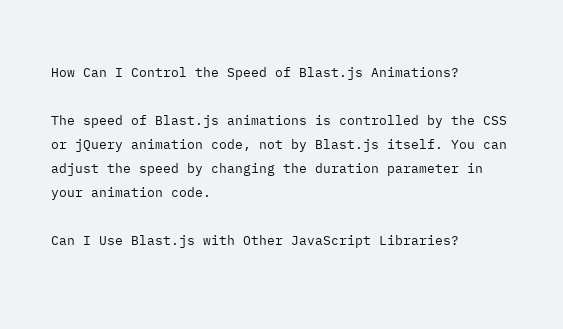How Can I Control the Speed of Blast.js Animations?

The speed of Blast.js animations is controlled by the CSS or jQuery animation code, not by Blast.js itself. You can adjust the speed by changing the duration parameter in your animation code.

Can I Use Blast.js with Other JavaScript Libraries?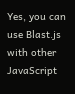Yes, you can use Blast.js with other JavaScript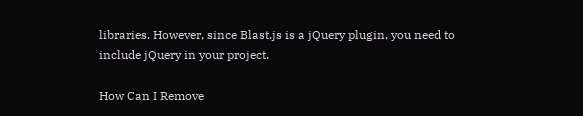libraries. However, since Blast.js is a jQuery plugin, you need to include jQuery in your project.

How Can I Remove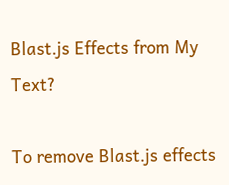Blast.js Effects from My Text?

To remove Blast.js effects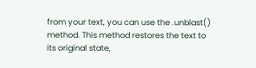from your text, you can use the .unblast() method. This method restores the text to its original state,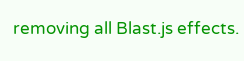removing all Blast.js effects.